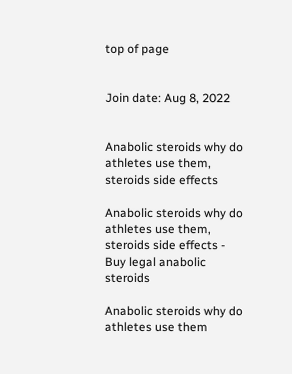top of page


Join date: Aug 8, 2022


Anabolic steroids why do athletes use them, steroids side effects

Anabolic steroids why do athletes use them, steroids side effects - Buy legal anabolic steroids

Anabolic steroids why do athletes use them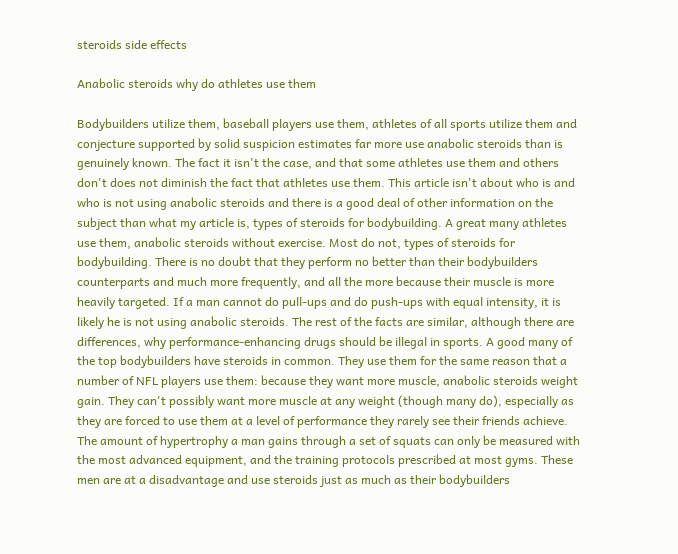steroids side effects

Anabolic steroids why do athletes use them

Bodybuilders utilize them, baseball players use them, athletes of all sports utilize them and conjecture supported by solid suspicion estimates far more use anabolic steroids than is genuinely known. The fact it isn't the case, and that some athletes use them and others don't does not diminish the fact that athletes use them. This article isn't about who is and who is not using anabolic steroids and there is a good deal of other information on the subject than what my article is, types of steroids for bodybuilding. A great many athletes use them, anabolic steroids without exercise. Most do not, types of steroids for bodybuilding. There is no doubt that they perform no better than their bodybuilders counterparts and much more frequently, and all the more because their muscle is more heavily targeted. If a man cannot do pull-ups and do push-ups with equal intensity, it is likely he is not using anabolic steroids. The rest of the facts are similar, although there are differences, why performance-enhancing drugs should be illegal in sports. A good many of the top bodybuilders have steroids in common. They use them for the same reason that a number of NFL players use them: because they want more muscle, anabolic steroids weight gain. They can't possibly want more muscle at any weight (though many do), especially as they are forced to use them at a level of performance they rarely see their friends achieve. The amount of hypertrophy a man gains through a set of squats can only be measured with the most advanced equipment, and the training protocols prescribed at most gyms. These men are at a disadvantage and use steroids just as much as their bodybuilders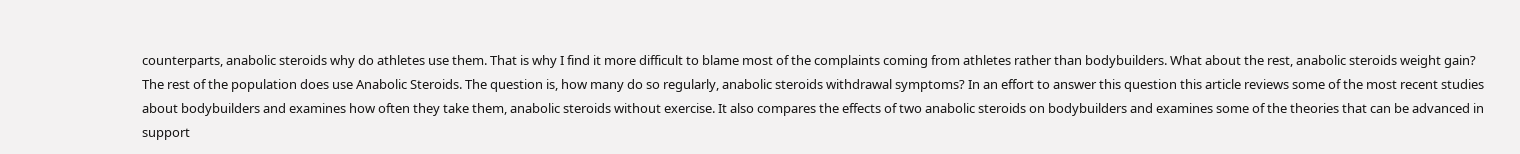counterparts, anabolic steroids why do athletes use them. That is why I find it more difficult to blame most of the complaints coming from athletes rather than bodybuilders. What about the rest, anabolic steroids weight gain? The rest of the population does use Anabolic Steroids. The question is, how many do so regularly, anabolic steroids withdrawal symptoms? In an effort to answer this question this article reviews some of the most recent studies about bodybuilders and examines how often they take them, anabolic steroids without exercise. It also compares the effects of two anabolic steroids on bodybuilders and examines some of the theories that can be advanced in support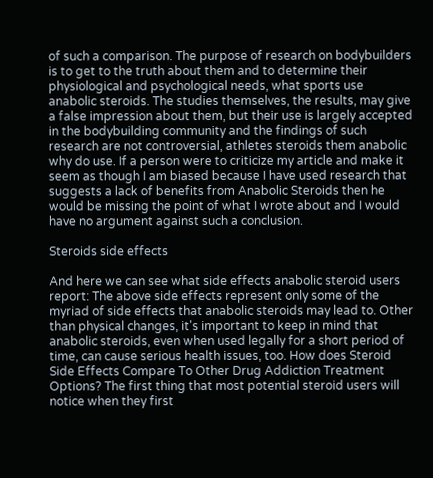of such a comparison. The purpose of research on bodybuilders is to get to the truth about them and to determine their physiological and psychological needs, what sports use anabolic steroids. The studies themselves, the results, may give a false impression about them, but their use is largely accepted in the bodybuilding community and the findings of such research are not controversial, athletes steroids them anabolic why do use. If a person were to criticize my article and make it seem as though I am biased because I have used research that suggests a lack of benefits from Anabolic Steroids then he would be missing the point of what I wrote about and I would have no argument against such a conclusion.

Steroids side effects

And here we can see what side effects anabolic steroid users report: The above side effects represent only some of the myriad of side effects that anabolic steroids may lead to. Other than physical changes, it's important to keep in mind that anabolic steroids, even when used legally for a short period of time, can cause serious health issues, too. How does Steroid Side Effects Compare To Other Drug Addiction Treatment Options? The first thing that most potential steroid users will notice when they first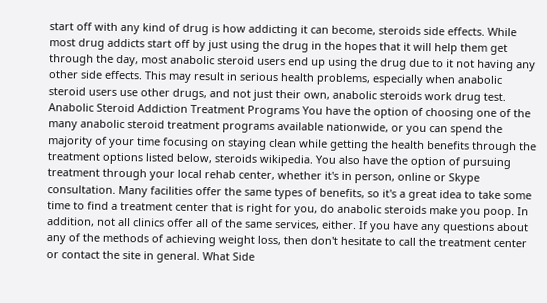start off with any kind of drug is how addicting it can become, steroids side effects. While most drug addicts start off by just using the drug in the hopes that it will help them get through the day, most anabolic steroid users end up using the drug due to it not having any other side effects. This may result in serious health problems, especially when anabolic steroid users use other drugs, and not just their own, anabolic steroids work drug test. Anabolic Steroid Addiction Treatment Programs You have the option of choosing one of the many anabolic steroid treatment programs available nationwide, or you can spend the majority of your time focusing on staying clean while getting the health benefits through the treatment options listed below, steroids wikipedia. You also have the option of pursuing treatment through your local rehab center, whether it's in person, online or Skype consultation. Many facilities offer the same types of benefits, so it's a great idea to take some time to find a treatment center that is right for you, do anabolic steroids make you poop. In addition, not all clinics offer all of the same services, either. If you have any questions about any of the methods of achieving weight loss, then don't hesitate to call the treatment center or contact the site in general. What Side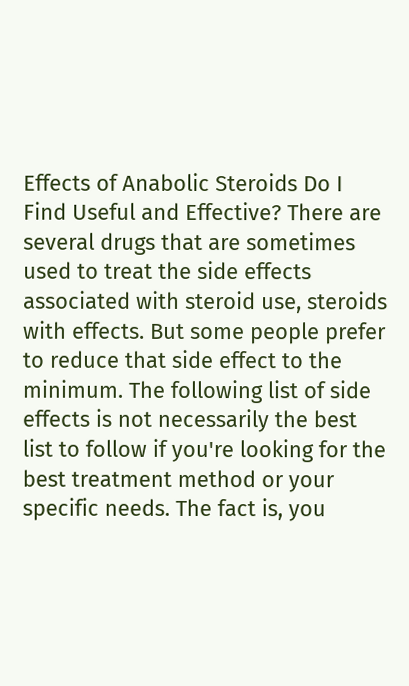Effects of Anabolic Steroids Do I Find Useful and Effective? There are several drugs that are sometimes used to treat the side effects associated with steroid use, steroids with effects. But some people prefer to reduce that side effect to the minimum. The following list of side effects is not necessarily the best list to follow if you're looking for the best treatment method or your specific needs. The fact is, you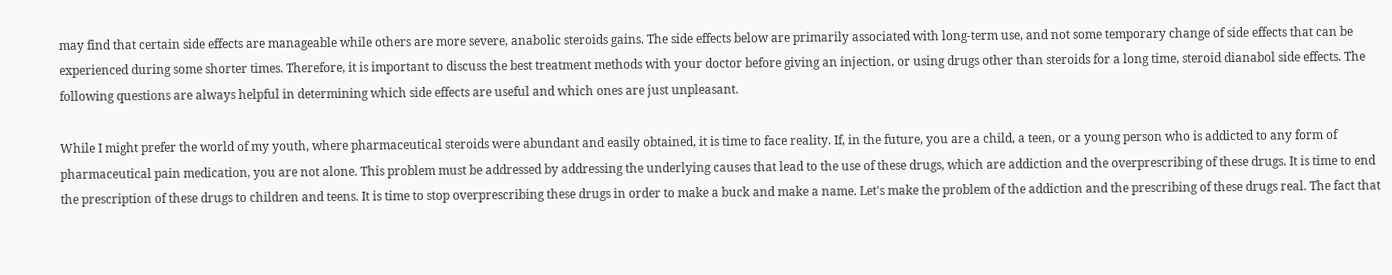may find that certain side effects are manageable while others are more severe, anabolic steroids gains. The side effects below are primarily associated with long-term use, and not some temporary change of side effects that can be experienced during some shorter times. Therefore, it is important to discuss the best treatment methods with your doctor before giving an injection, or using drugs other than steroids for a long time, steroid dianabol side effects. The following questions are always helpful in determining which side effects are useful and which ones are just unpleasant.

While I might prefer the world of my youth, where pharmaceutical steroids were abundant and easily obtained, it is time to face reality. If, in the future, you are a child, a teen, or a young person who is addicted to any form of pharmaceutical pain medication, you are not alone. This problem must be addressed by addressing the underlying causes that lead to the use of these drugs, which are addiction and the overprescribing of these drugs. It is time to end the prescription of these drugs to children and teens. It is time to stop overprescribing these drugs in order to make a buck and make a name. Let's make the problem of the addiction and the prescribing of these drugs real. The fact that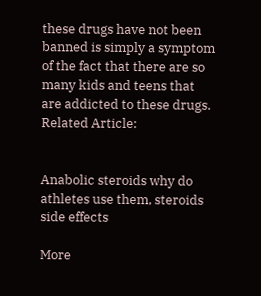these drugs have not been banned is simply a symptom of the fact that there are so many kids and teens that are addicted to these drugs. Related Article:


Anabolic steroids why do athletes use them, steroids side effects

More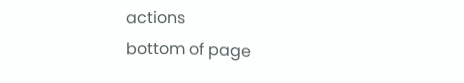actions
bottom of page